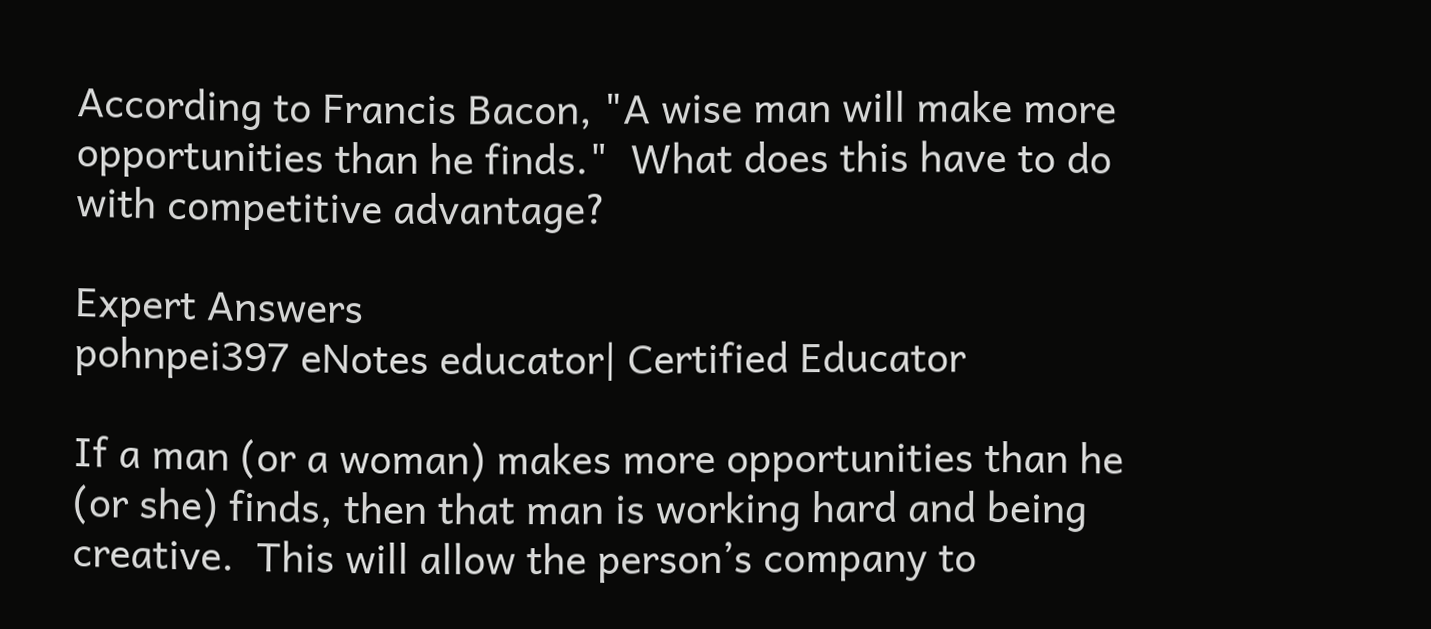According to Francis Bacon, "A wise man will make more opportunities than he finds."  What does this have to do with competitive advantage?

Expert Answers
pohnpei397 eNotes educator| Certified Educator

If a man (or a woman) makes more opportunities than he (or she) finds, then that man is working hard and being creative.  This will allow the person’s company to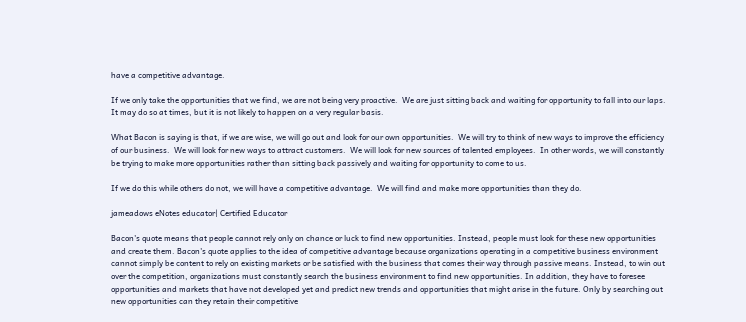have a competitive advantage.

If we only take the opportunities that we find, we are not being very proactive.  We are just sitting back and waiting for opportunity to fall into our laps.  It may do so at times, but it is not likely to happen on a very regular basis.

What Bacon is saying is that, if we are wise, we will go out and look for our own opportunities.  We will try to think of new ways to improve the efficiency of our business.  We will look for new ways to attract customers.  We will look for new sources of talented employees.  In other words, we will constantly be trying to make more opportunities rather than sitting back passively and waiting for opportunity to come to us.

If we do this while others do not, we will have a competitive advantage.  We will find and make more opportunities than they do.

jameadows eNotes educator| Certified Educator

Bacon's quote means that people cannot rely only on chance or luck to find new opportunities. Instead, people must look for these new opportunities and create them. Bacon's quote applies to the idea of competitive advantage because organizations operating in a competitive business environment cannot simply be content to rely on existing markets or be satisfied with the business that comes their way through passive means. Instead, to win out over the competition, organizations must constantly search the business environment to find new opportunities. In addition, they have to foresee opportunities and markets that have not developed yet and predict new trends and opportunities that might arise in the future. Only by searching out new opportunities can they retain their competitive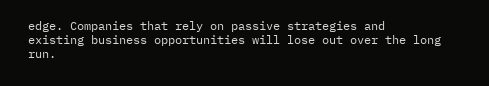edge. Companies that rely on passive strategies and existing business opportunities will lose out over the long run.